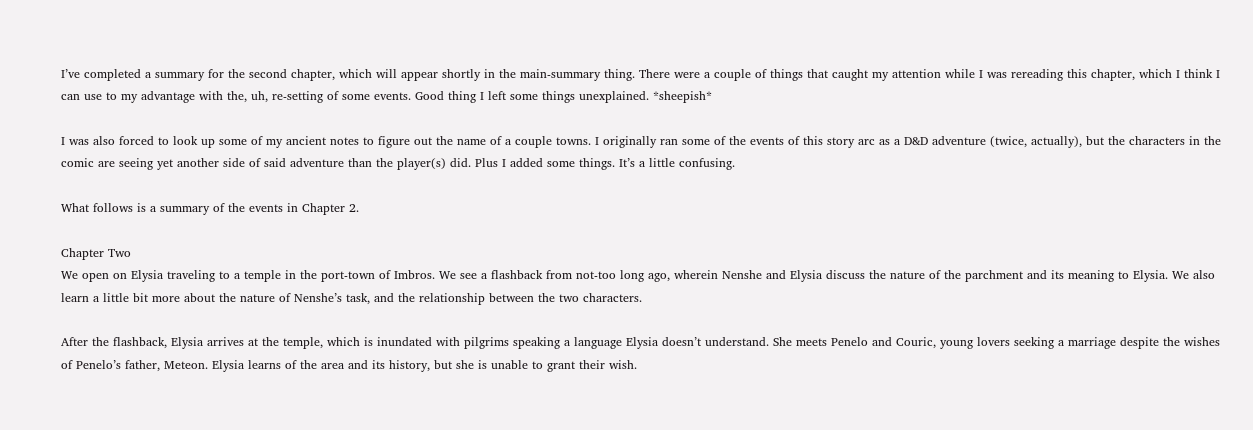I’ve completed a summary for the second chapter, which will appear shortly in the main-summary thing. There were a couple of things that caught my attention while I was rereading this chapter, which I think I can use to my advantage with the, uh, re-setting of some events. Good thing I left some things unexplained. *sheepish*

I was also forced to look up some of my ancient notes to figure out the name of a couple towns. I originally ran some of the events of this story arc as a D&D adventure (twice, actually), but the characters in the comic are seeing yet another side of said adventure than the player(s) did. Plus I added some things. It’s a little confusing.

What follows is a summary of the events in Chapter 2.

Chapter Two
We open on Elysia traveling to a temple in the port-town of Imbros. We see a flashback from not-too long ago, wherein Nenshe and Elysia discuss the nature of the parchment and its meaning to Elysia. We also learn a little bit more about the nature of Nenshe’s task, and the relationship between the two characters.

After the flashback, Elysia arrives at the temple, which is inundated with pilgrims speaking a language Elysia doesn’t understand. She meets Penelo and Couric, young lovers seeking a marriage despite the wishes of Penelo’s father, Meteon. Elysia learns of the area and its history, but she is unable to grant their wish.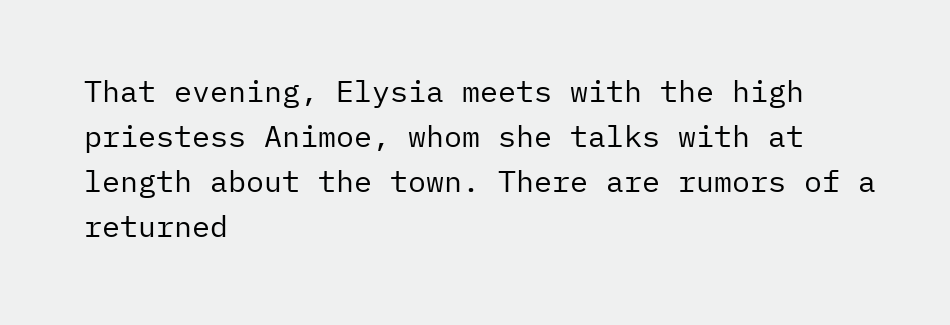That evening, Elysia meets with the high priestess Animoe, whom she talks with at length about the town. There are rumors of a returned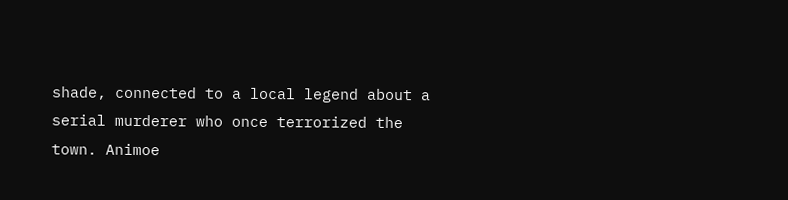shade, connected to a local legend about a serial murderer who once terrorized the town. Animoe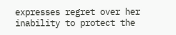expresses regret over her inability to protect the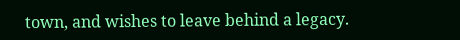town, and wishes to leave behind a legacy.